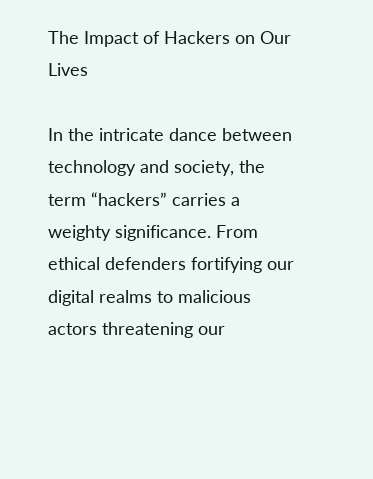The Impact of Hackers on Our Lives

In the intricate dance between technology and society, the term “hackers” carries a weighty significance. From ethical defenders fortifying our digital realms to malicious actors threatening our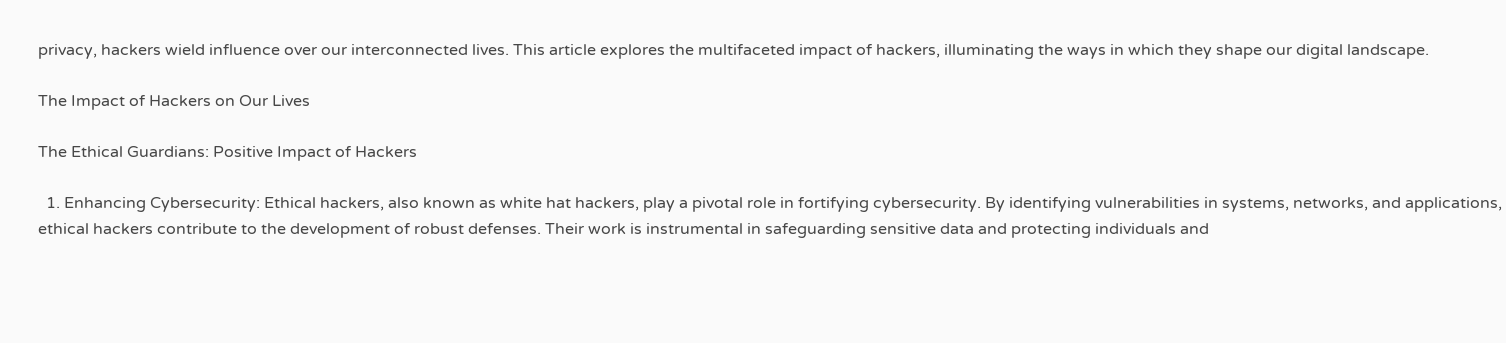privacy, hackers wield influence over our interconnected lives. This article explores the multifaceted impact of hackers, illuminating the ways in which they shape our digital landscape.

The Impact of Hackers on Our Lives

The Ethical Guardians: Positive Impact of Hackers

  1. Enhancing Cybersecurity: Ethical hackers, also known as white hat hackers, play a pivotal role in fortifying cybersecurity. By identifying vulnerabilities in systems, networks, and applications, ethical hackers contribute to the development of robust defenses. Their work is instrumental in safeguarding sensitive data and protecting individuals and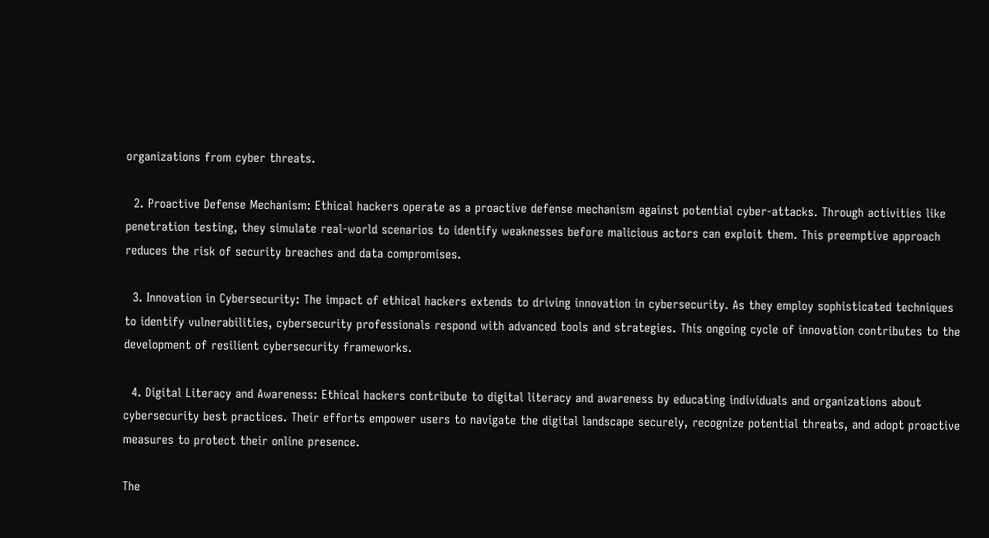organizations from cyber threats.

  2. Proactive Defense Mechanism: Ethical hackers operate as a proactive defense mechanism against potential cyber-attacks. Through activities like penetration testing, they simulate real-world scenarios to identify weaknesses before malicious actors can exploit them. This preemptive approach reduces the risk of security breaches and data compromises.

  3. Innovation in Cybersecurity: The impact of ethical hackers extends to driving innovation in cybersecurity. As they employ sophisticated techniques to identify vulnerabilities, cybersecurity professionals respond with advanced tools and strategies. This ongoing cycle of innovation contributes to the development of resilient cybersecurity frameworks.

  4. Digital Literacy and Awareness: Ethical hackers contribute to digital literacy and awareness by educating individuals and organizations about cybersecurity best practices. Their efforts empower users to navigate the digital landscape securely, recognize potential threats, and adopt proactive measures to protect their online presence.

The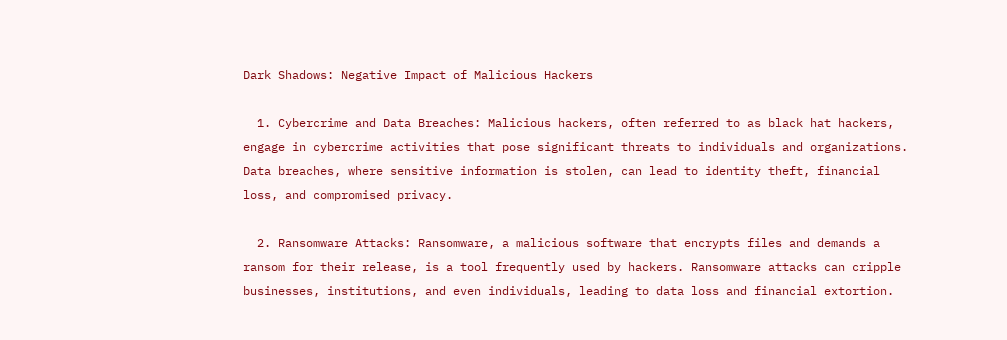Dark Shadows: Negative Impact of Malicious Hackers

  1. Cybercrime and Data Breaches: Malicious hackers, often referred to as black hat hackers, engage in cybercrime activities that pose significant threats to individuals and organizations. Data breaches, where sensitive information is stolen, can lead to identity theft, financial loss, and compromised privacy.

  2. Ransomware Attacks: Ransomware, a malicious software that encrypts files and demands a ransom for their release, is a tool frequently used by hackers. Ransomware attacks can cripple businesses, institutions, and even individuals, leading to data loss and financial extortion.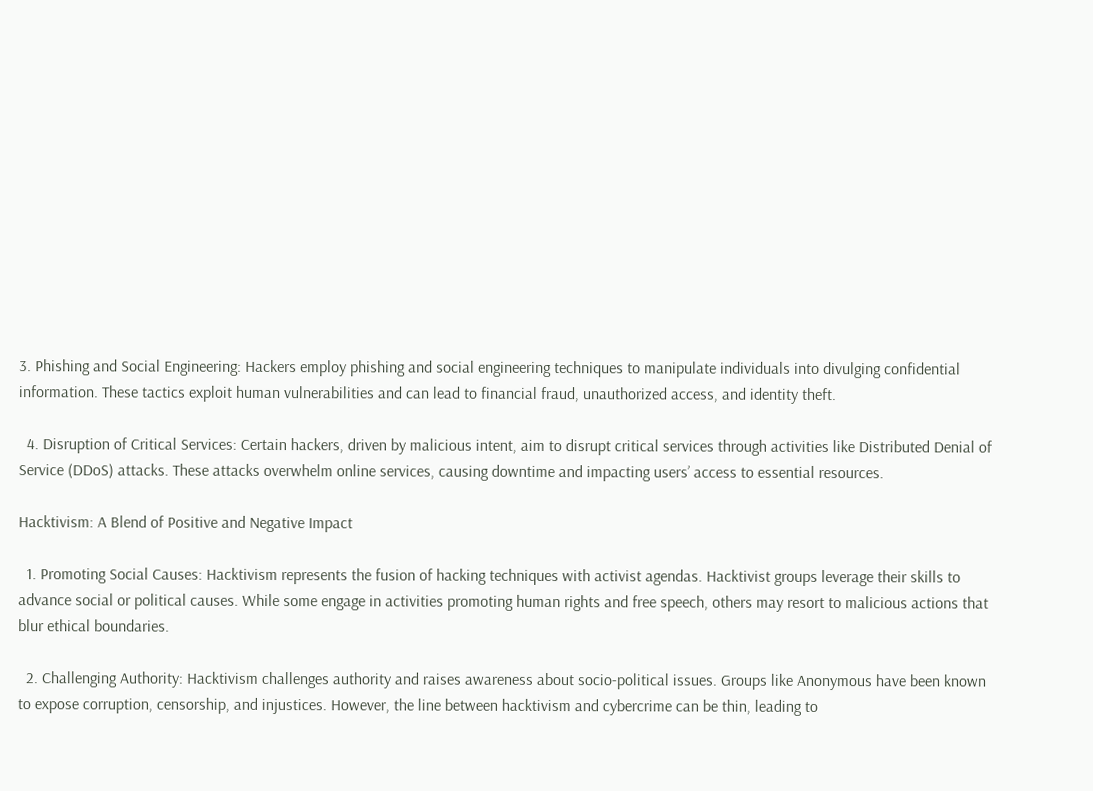3. Phishing and Social Engineering: Hackers employ phishing and social engineering techniques to manipulate individuals into divulging confidential information. These tactics exploit human vulnerabilities and can lead to financial fraud, unauthorized access, and identity theft.

  4. Disruption of Critical Services: Certain hackers, driven by malicious intent, aim to disrupt critical services through activities like Distributed Denial of Service (DDoS) attacks. These attacks overwhelm online services, causing downtime and impacting users’ access to essential resources.

Hacktivism: A Blend of Positive and Negative Impact

  1. Promoting Social Causes: Hacktivism represents the fusion of hacking techniques with activist agendas. Hacktivist groups leverage their skills to advance social or political causes. While some engage in activities promoting human rights and free speech, others may resort to malicious actions that blur ethical boundaries.

  2. Challenging Authority: Hacktivism challenges authority and raises awareness about socio-political issues. Groups like Anonymous have been known to expose corruption, censorship, and injustices. However, the line between hacktivism and cybercrime can be thin, leading to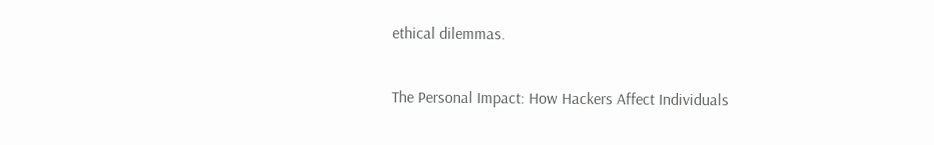ethical dilemmas.

The Personal Impact: How Hackers Affect Individuals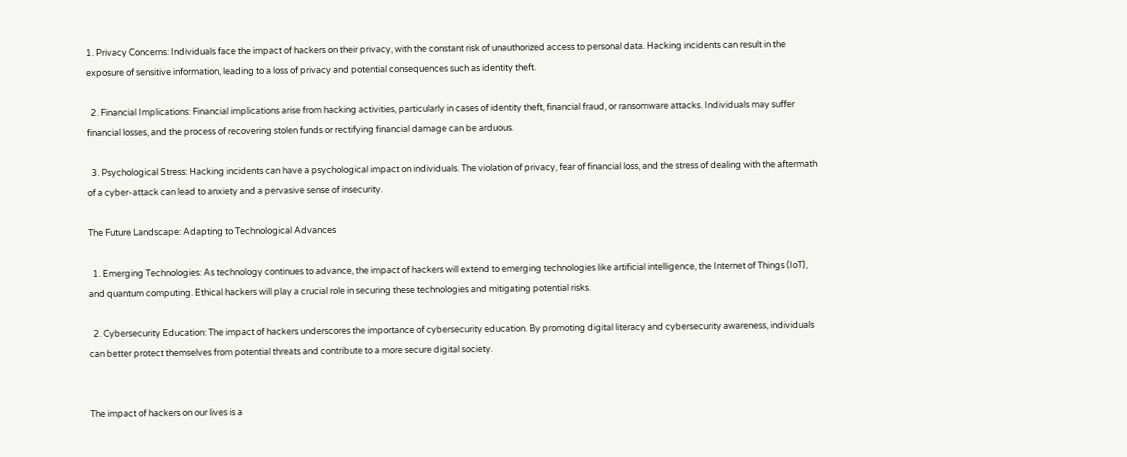1. Privacy Concerns: Individuals face the impact of hackers on their privacy, with the constant risk of unauthorized access to personal data. Hacking incidents can result in the exposure of sensitive information, leading to a loss of privacy and potential consequences such as identity theft.

  2. Financial Implications: Financial implications arise from hacking activities, particularly in cases of identity theft, financial fraud, or ransomware attacks. Individuals may suffer financial losses, and the process of recovering stolen funds or rectifying financial damage can be arduous.

  3. Psychological Stress: Hacking incidents can have a psychological impact on individuals. The violation of privacy, fear of financial loss, and the stress of dealing with the aftermath of a cyber-attack can lead to anxiety and a pervasive sense of insecurity.

The Future Landscape: Adapting to Technological Advances

  1. Emerging Technologies: As technology continues to advance, the impact of hackers will extend to emerging technologies like artificial intelligence, the Internet of Things (IoT), and quantum computing. Ethical hackers will play a crucial role in securing these technologies and mitigating potential risks.

  2. Cybersecurity Education: The impact of hackers underscores the importance of cybersecurity education. By promoting digital literacy and cybersecurity awareness, individuals can better protect themselves from potential threats and contribute to a more secure digital society.


The impact of hackers on our lives is a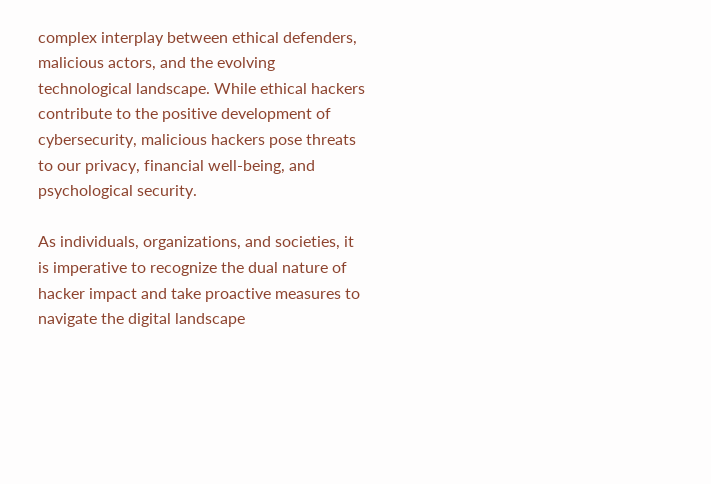complex interplay between ethical defenders, malicious actors, and the evolving technological landscape. While ethical hackers contribute to the positive development of cybersecurity, malicious hackers pose threats to our privacy, financial well-being, and psychological security.

As individuals, organizations, and societies, it is imperative to recognize the dual nature of hacker impact and take proactive measures to navigate the digital landscape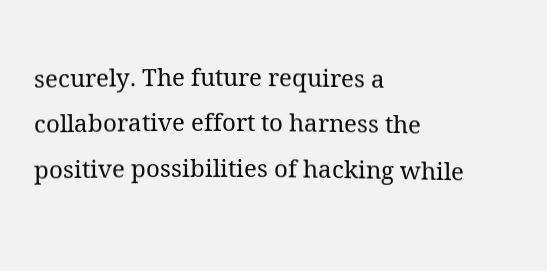securely. The future requires a collaborative effort to harness the positive possibilities of hacking while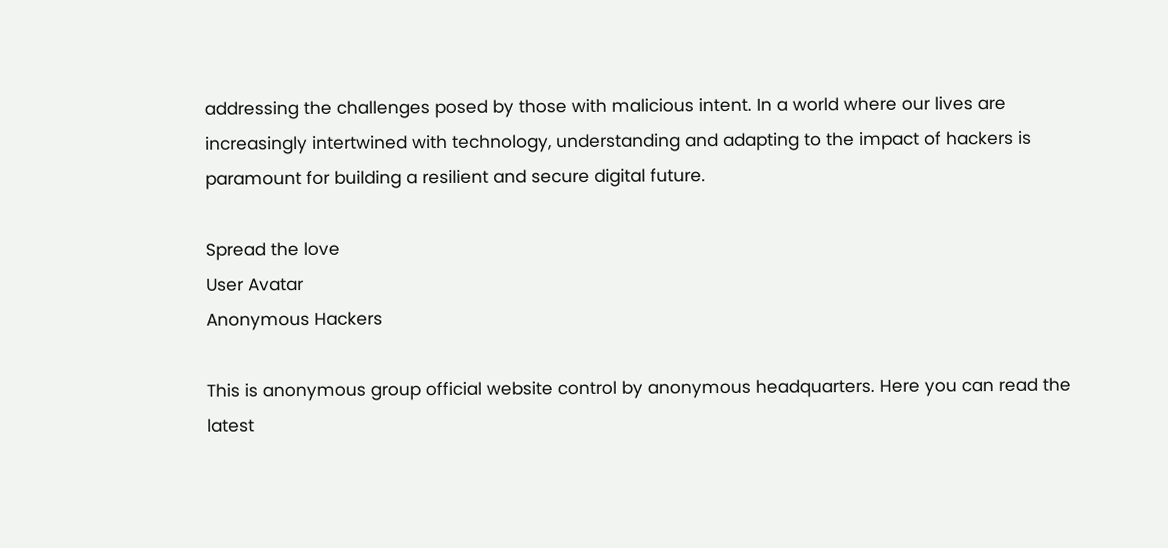addressing the challenges posed by those with malicious intent. In a world where our lives are increasingly intertwined with technology, understanding and adapting to the impact of hackers is paramount for building a resilient and secure digital future.

Spread the love
User Avatar
Anonymous Hackers

This is anonymous group official website control by anonymous headquarters. Here you can read the latest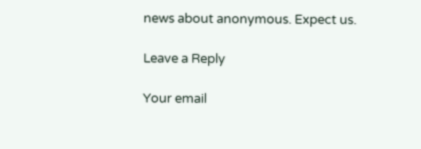news about anonymous. Expect us.

Leave a Reply

Your email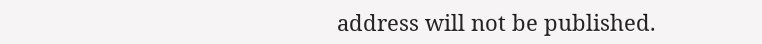address will not be published.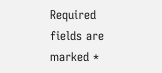Required fields are marked *